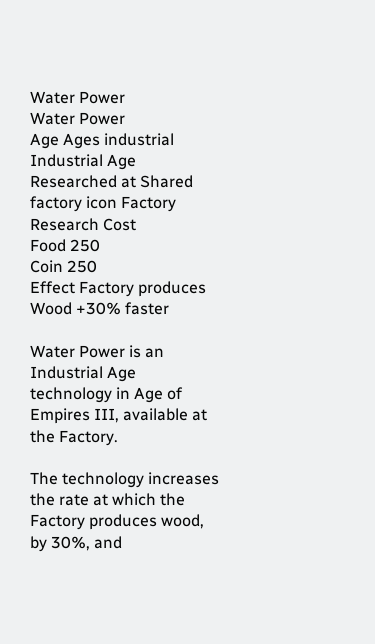Water Power
Water Power
Age Ages industrial Industrial Age
Researched at Shared factory icon Factory
Research Cost
Food 250
Coin 250
Effect Factory produces Wood +30% faster

Water Power is an Industrial Age technology in Age of Empires III, available at the Factory.

The technology increases the rate at which the Factory produces wood, by 30%, and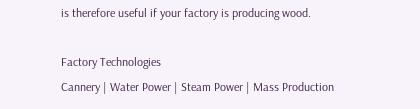is therefore useful if your factory is producing wood.

Factory Technologies
Cannery | Water Power | Steam Power | Mass Production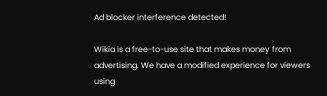Ad blocker interference detected!

Wikia is a free-to-use site that makes money from advertising. We have a modified experience for viewers using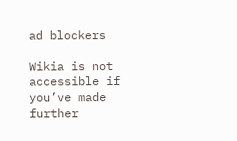ad blockers

Wikia is not accessible if you’ve made further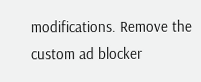modifications. Remove the custom ad blocker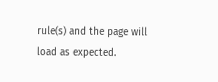rule(s) and the page will load as expected.